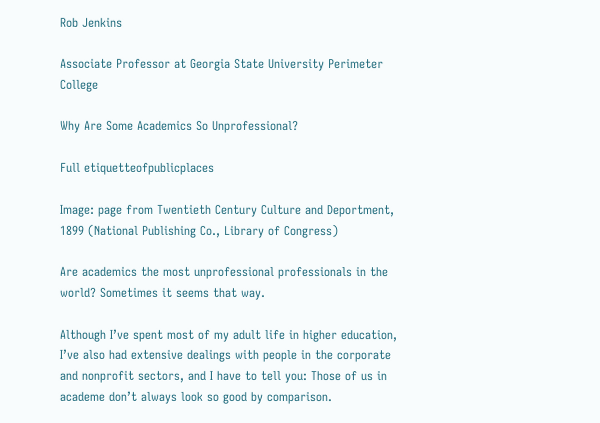Rob Jenkins

Associate Professor at Georgia State University Perimeter College

Why Are Some Academics So Unprofessional?

Full etiquetteofpublicplaces

Image: page from Twentieth Century Culture and Deportment, 1899 (National Publishing Co., Library of Congress)

Are academics the most unprofessional professionals in the world? Sometimes it seems that way.

Although I’ve spent most of my adult life in higher education, I’ve also had extensive dealings with people in the corporate and nonprofit sectors, and I have to tell you: Those of us in academe don’t always look so good by comparison.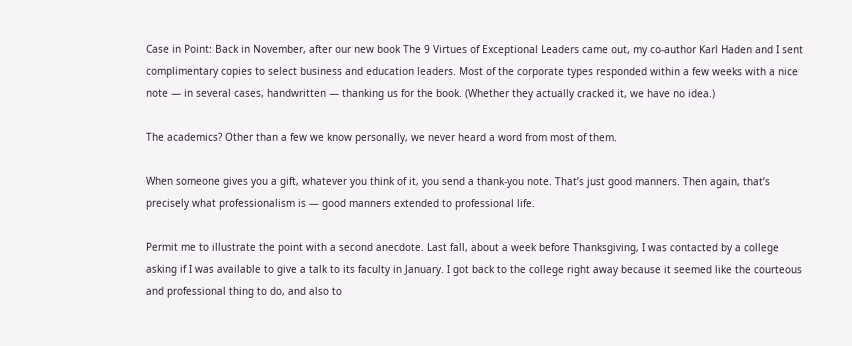Case in Point: Back in November, after our new book The 9 Virtues of Exceptional Leaders came out, my co-author Karl Haden and I sent complimentary copies to select business and education leaders. Most of the corporate types responded within a few weeks with a nice note — in several cases, handwritten — thanking us for the book. (Whether they actually cracked it, we have no idea.)

The academics? Other than a few we know personally, we never heard a word from most of them.

When someone gives you a gift, whatever you think of it, you send a thank-you note. That’s just good manners. Then again, that’s precisely what professionalism is — good manners extended to professional life.

Permit me to illustrate the point with a second anecdote. Last fall, about a week before Thanksgiving, I was contacted by a college asking if I was available to give a talk to its faculty in January. I got back to the college right away because it seemed like the courteous and professional thing to do, and also to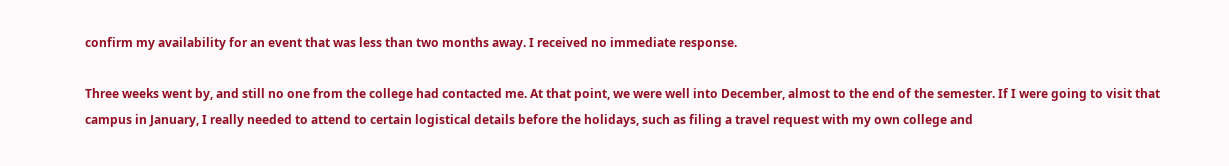confirm my availability for an event that was less than two months away. I received no immediate response.

Three weeks went by, and still no one from the college had contacted me. At that point, we were well into December, almost to the end of the semester. If I were going to visit that campus in January, I really needed to attend to certain logistical details before the holidays, such as filing a travel request with my own college and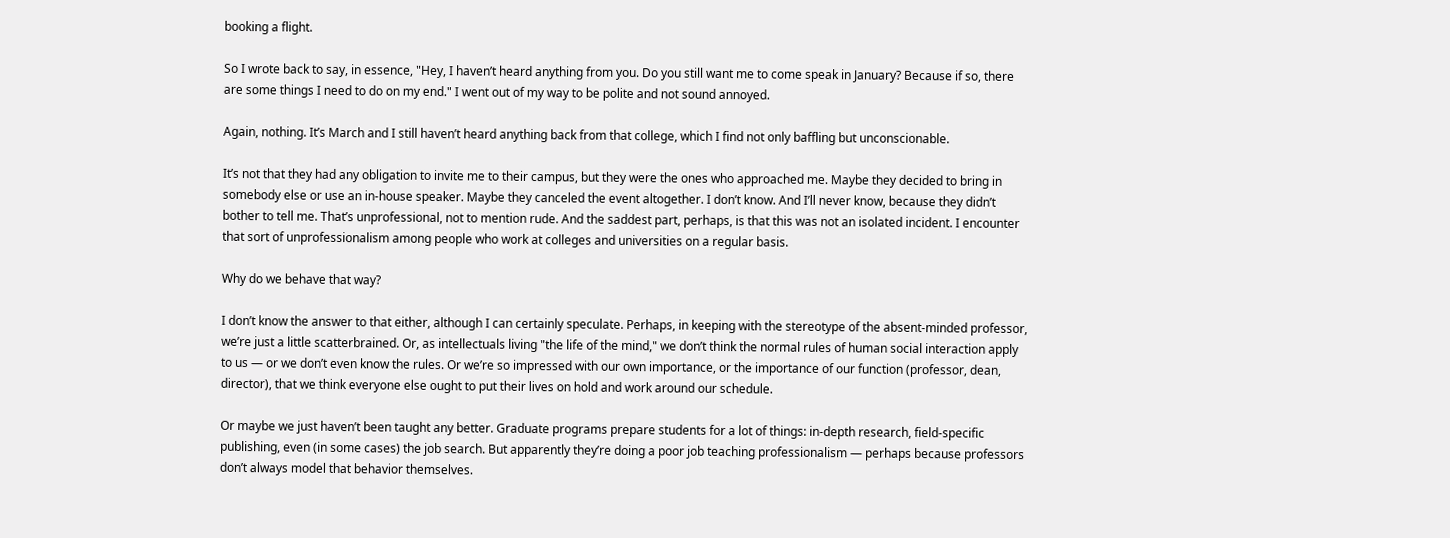booking a flight.

So I wrote back to say, in essence, "Hey, I haven’t heard anything from you. Do you still want me to come speak in January? Because if so, there are some things I need to do on my end." I went out of my way to be polite and not sound annoyed.

Again, nothing. It’s March and I still haven’t heard anything back from that college, which I find not only baffling but unconscionable.

It’s not that they had any obligation to invite me to their campus, but they were the ones who approached me. Maybe they decided to bring in somebody else or use an in-house speaker. Maybe they canceled the event altogether. I don’t know. And I’ll never know, because they didn’t bother to tell me. That’s unprofessional, not to mention rude. And the saddest part, perhaps, is that this was not an isolated incident. I encounter that sort of unprofessionalism among people who work at colleges and universities on a regular basis.

Why do we behave that way?

I don’t know the answer to that either, although I can certainly speculate. Perhaps, in keeping with the stereotype of the absent-minded professor, we’re just a little scatterbrained. Or, as intellectuals living "the life of the mind," we don’t think the normal rules of human social interaction apply to us — or we don’t even know the rules. Or we’re so impressed with our own importance, or the importance of our function (professor, dean, director), that we think everyone else ought to put their lives on hold and work around our schedule.

Or maybe we just haven’t been taught any better. Graduate programs prepare students for a lot of things: in-depth research, field-specific publishing, even (in some cases) the job search. But apparently they’re doing a poor job teaching professionalism — perhaps because professors don’t always model that behavior themselves.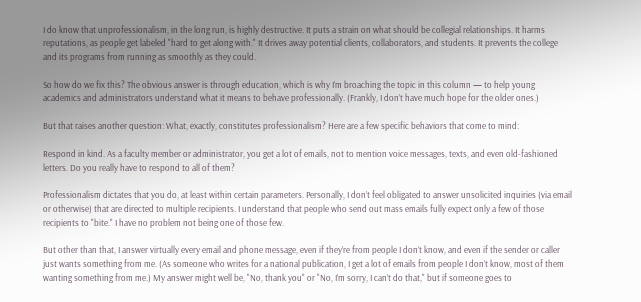I do know that unprofessionalism, in the long run, is highly destructive. It puts a strain on what should be collegial relationships. It harms reputations, as people get labeled "hard to get along with." It drives away potential clients, collaborators, and students. It prevents the college and its programs from running as smoothly as they could.

So how do we fix this? The obvious answer is through education, which is why I’m broaching the topic in this column — to help young academics and administrators understand what it means to behave professionally. (Frankly, I don’t have much hope for the older ones.)

But that raises another question: What, exactly, constitutes professionalism? Here are a few specific behaviors that come to mind:

Respond in kind. As a faculty member or administrator, you get a lot of emails, not to mention voice messages, texts, and even old-fashioned letters. Do you really have to respond to all of them?

Professionalism dictates that you do, at least within certain parameters. Personally, I don’t feel obligated to answer unsolicited inquiries (via email or otherwise) that are directed to multiple recipients. I understand that people who send out mass emails fully expect only a few of those recipients to "bite." I have no problem not being one of those few.

But other than that, I answer virtually every email and phone message, even if they’re from people I don’t know, and even if the sender or caller just wants something from me. (As someone who writes for a national publication, I get a lot of emails from people I don’t know, most of them wanting something from me.) My answer might well be, "No, thank you" or "No, I’m sorry, I can’t do that," but if someone goes to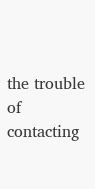the trouble of contacting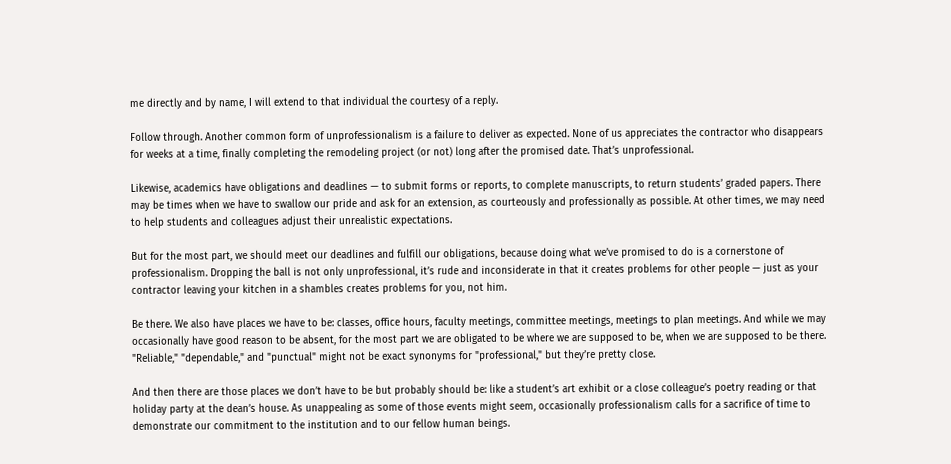me directly and by name, I will extend to that individual the courtesy of a reply.

Follow through. Another common form of unprofessionalism is a failure to deliver as expected. None of us appreciates the contractor who disappears for weeks at a time, finally completing the remodeling project (or not) long after the promised date. That’s unprofessional.

Likewise, academics have obligations and deadlines — to submit forms or reports, to complete manuscripts, to return students’ graded papers. There may be times when we have to swallow our pride and ask for an extension, as courteously and professionally as possible. At other times, we may need to help students and colleagues adjust their unrealistic expectations.

But for the most part, we should meet our deadlines and fulfill our obligations, because doing what we’ve promised to do is a cornerstone of professionalism. Dropping the ball is not only unprofessional, it’s rude and inconsiderate in that it creates problems for other people — just as your contractor leaving your kitchen in a shambles creates problems for you, not him.

Be there. We also have places we have to be: classes, office hours, faculty meetings, committee meetings, meetings to plan meetings. And while we may occasionally have good reason to be absent, for the most part we are obligated to be where we are supposed to be, when we are supposed to be there. "Reliable," "dependable," and "punctual" might not be exact synonyms for "professional," but they’re pretty close.

And then there are those places we don’t have to be but probably should be: like a student’s art exhibit or a close colleague’s poetry reading or that holiday party at the dean’s house. As unappealing as some of those events might seem, occasionally professionalism calls for a sacrifice of time to demonstrate our commitment to the institution and to our fellow human beings.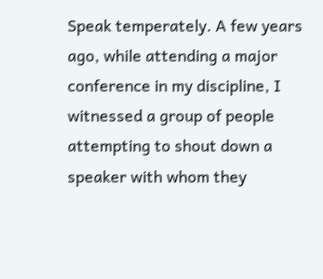Speak temperately. A few years ago, while attending a major conference in my discipline, I witnessed a group of people attempting to shout down a speaker with whom they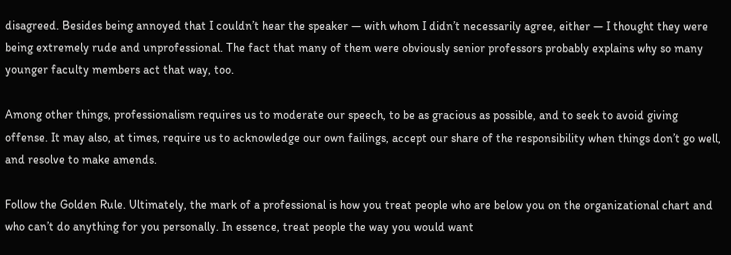disagreed. Besides being annoyed that I couldn’t hear the speaker — with whom I didn’t necessarily agree, either — I thought they were being extremely rude and unprofessional. The fact that many of them were obviously senior professors probably explains why so many younger faculty members act that way, too.

Among other things, professionalism requires us to moderate our speech, to be as gracious as possible, and to seek to avoid giving offense. It may also, at times, require us to acknowledge our own failings, accept our share of the responsibility when things don’t go well, and resolve to make amends.

Follow the Golden Rule. Ultimately, the mark of a professional is how you treat people who are below you on the organizational chart and who can’t do anything for you personally. In essence, treat people the way you would want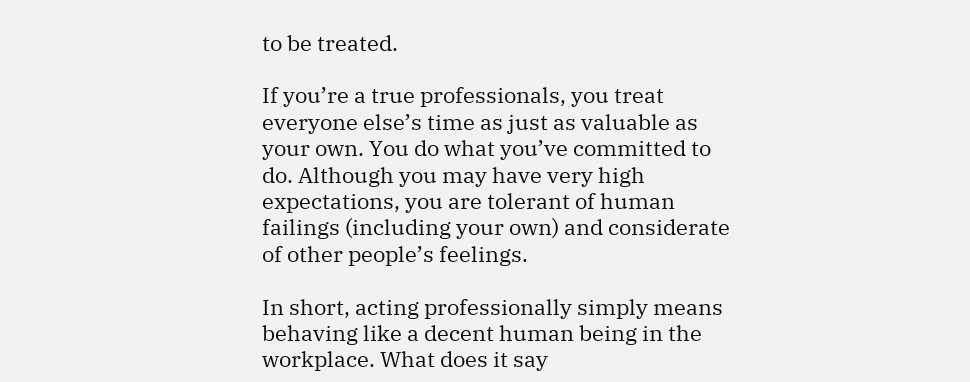to be treated.

If you’re a true professionals, you treat everyone else’s time as just as valuable as your own. You do what you’ve committed to do. Although you may have very high expectations, you are tolerant of human failings (including your own) and considerate of other people’s feelings.

In short, acting professionally simply means behaving like a decent human being in the workplace. What does it say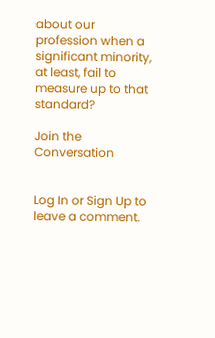about our profession when a significant minority, at least, fail to measure up to that standard?

Join the Conversation


Log In or Sign Up to leave a comment.